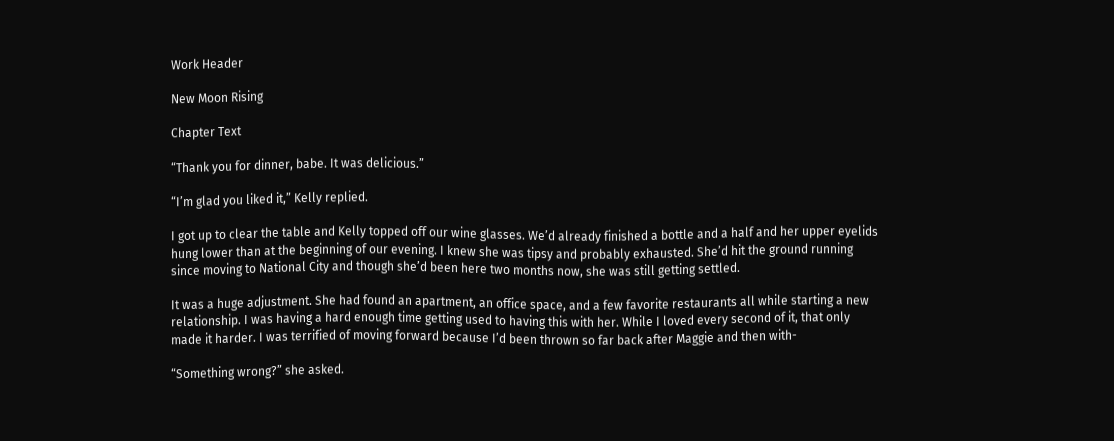Work Header

New Moon Rising

Chapter Text

“Thank you for dinner, babe. It was delicious.”

“I’m glad you liked it,” Kelly replied.

I got up to clear the table and Kelly topped off our wine glasses. We’d already finished a bottle and a half and her upper eyelids hung lower than at the beginning of our evening. I knew she was tipsy and probably exhausted. She’d hit the ground running since moving to National City and though she’d been here two months now, she was still getting settled.

It was a huge adjustment. She had found an apartment, an office space, and a few favorite restaurants all while starting a new relationship. I was having a hard enough time getting used to having this with her. While I loved every second of it, that only made it harder. I was terrified of moving forward because I’d been thrown so far back after Maggie and then with-

“Something wrong?” she asked.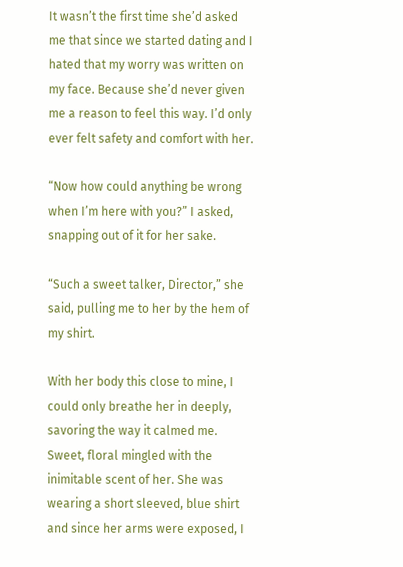It wasn’t the first time she’d asked me that since we started dating and I hated that my worry was written on my face. Because she’d never given me a reason to feel this way. I’d only ever felt safety and comfort with her.

“Now how could anything be wrong when I’m here with you?” I asked, snapping out of it for her sake.

“Such a sweet talker, Director,” she said, pulling me to her by the hem of my shirt.

With her body this close to mine, I could only breathe her in deeply, savoring the way it calmed me. Sweet, floral mingled with the inimitable scent of her. She was wearing a short sleeved, blue shirt and since her arms were exposed, I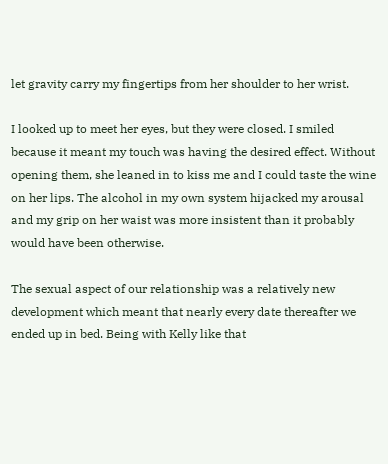let gravity carry my fingertips from her shoulder to her wrist.

I looked up to meet her eyes, but they were closed. I smiled because it meant my touch was having the desired effect. Without opening them, she leaned in to kiss me and I could taste the wine on her lips. The alcohol in my own system hijacked my arousal and my grip on her waist was more insistent than it probably would have been otherwise.

The sexual aspect of our relationship was a relatively new development which meant that nearly every date thereafter we ended up in bed. Being with Kelly like that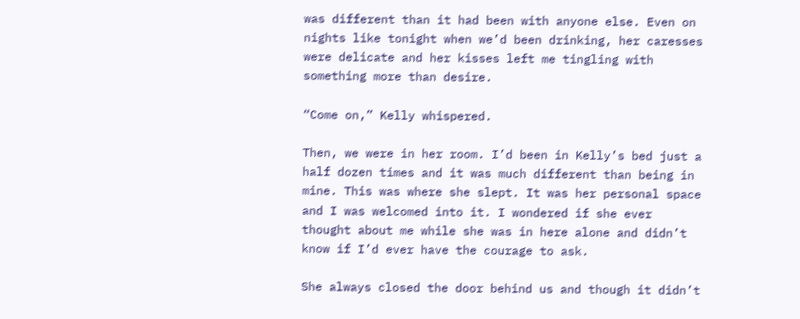was different than it had been with anyone else. Even on nights like tonight when we’d been drinking, her caresses were delicate and her kisses left me tingling with something more than desire.

“Come on,” Kelly whispered.

Then, we were in her room. I’d been in Kelly’s bed just a half dozen times and it was much different than being in mine. This was where she slept. It was her personal space and I was welcomed into it. I wondered if she ever thought about me while she was in here alone and didn’t know if I’d ever have the courage to ask.

She always closed the door behind us and though it didn’t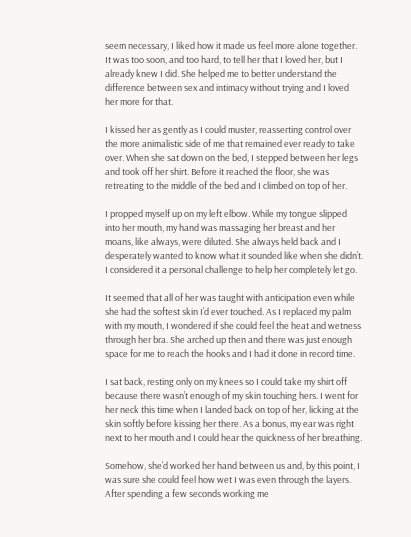seem necessary, I liked how it made us feel more alone together. It was too soon, and too hard, to tell her that I loved her, but I already knew I did. She helped me to better understand the difference between sex and intimacy without trying and I loved her more for that.

I kissed her as gently as I could muster, reasserting control over the more animalistic side of me that remained ever ready to take over. When she sat down on the bed, I stepped between her legs and took off her shirt. Before it reached the floor, she was retreating to the middle of the bed and I climbed on top of her.

I propped myself up on my left elbow. While my tongue slipped into her mouth, my hand was massaging her breast and her moans, like always, were diluted. She always held back and I desperately wanted to know what it sounded like when she didn’t. I considered it a personal challenge to help her completely let go.

It seemed that all of her was taught with anticipation even while she had the softest skin I’d ever touched. As I replaced my palm with my mouth, I wondered if she could feel the heat and wetness through her bra. She arched up then and there was just enough space for me to reach the hooks and I had it done in record time.

I sat back, resting only on my knees so I could take my shirt off because there wasn’t enough of my skin touching hers. I went for her neck this time when I landed back on top of her, licking at the skin softly before kissing her there. As a bonus, my ear was right next to her mouth and I could hear the quickness of her breathing.

Somehow, she’d worked her hand between us and, by this point, I was sure she could feel how wet I was even through the layers. After spending a few seconds working me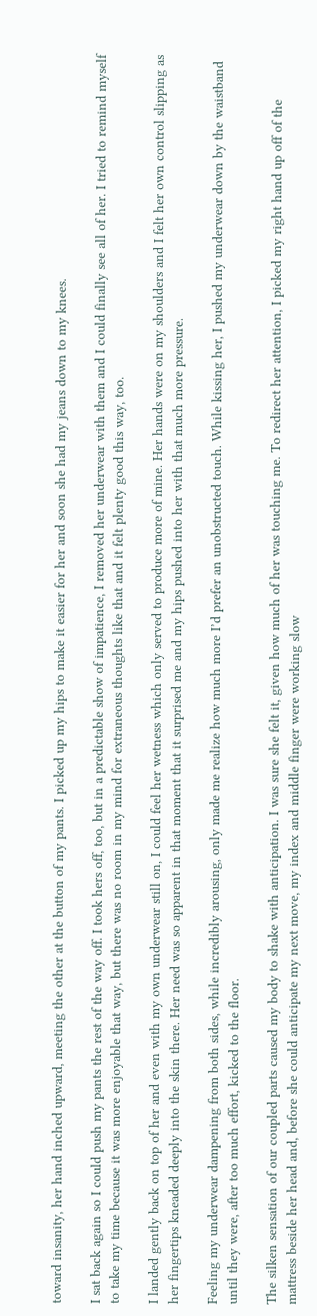toward insanity, her hand inched upward, meeting the other at the button of my pants. I picked up my hips to make it easier for her and soon she had my jeans down to my knees.

I sat back again so I could push my pants the rest of the way off. I took hers off, too, but in a predictable show of impatience, I removed her underwear with them and I could finally see all of her. I tried to remind myself to take my time because it was more enjoyable that way, but there was no room in my mind for extraneous thoughts like that and it felt plenty good this way, too.

I landed gently back on top of her and even with my own underwear still on, I could feel her wetness which only served to produce more of mine. Her hands were on my shoulders and I felt her own control slipping as her fingertips kneaded deeply into the skin there. Her need was so apparent in that moment that it surprised me and my hips pushed into her with that much more pressure.

Feeling my underwear dampening from both sides, while incredibly arousing, only made me realize how much more I’d prefer an unobstructed touch. While kissing her, I pushed my underwear down by the waistband until they were, after too much effort, kicked to the floor.

The silken sensation of our coupled parts caused my body to shake with anticipation. I was sure she felt it, given how much of her was touching me. To redirect her attention, I picked my right hand up off of the mattress beside her head and, before she could anticipate my next move, my index and middle finger were working slow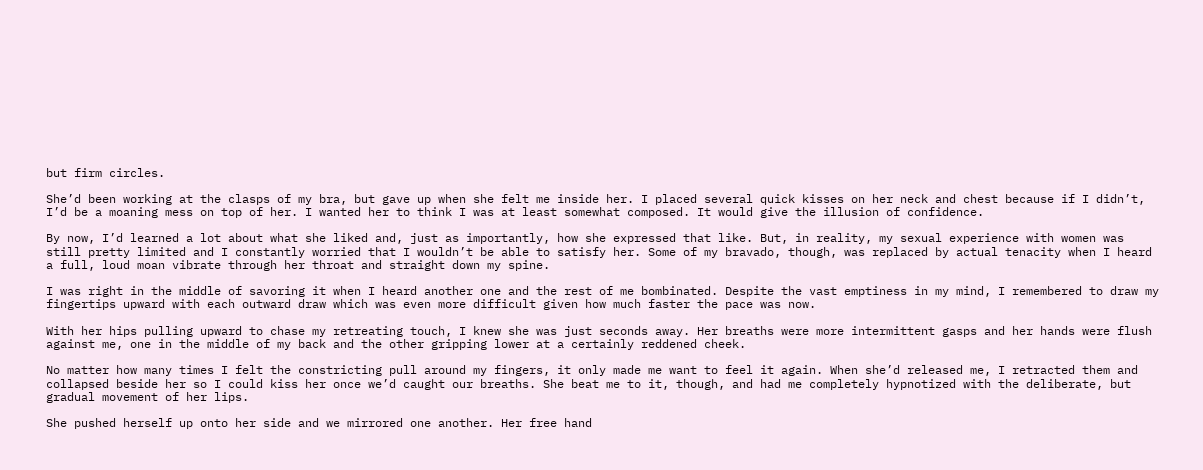but firm circles.

She’d been working at the clasps of my bra, but gave up when she felt me inside her. I placed several quick kisses on her neck and chest because if I didn’t, I’d be a moaning mess on top of her. I wanted her to think I was at least somewhat composed. It would give the illusion of confidence.

By now, I’d learned a lot about what she liked and, just as importantly, how she expressed that like. But, in reality, my sexual experience with women was still pretty limited and I constantly worried that I wouldn’t be able to satisfy her. Some of my bravado, though, was replaced by actual tenacity when I heard a full, loud moan vibrate through her throat and straight down my spine.

I was right in the middle of savoring it when I heard another one and the rest of me bombinated. Despite the vast emptiness in my mind, I remembered to draw my fingertips upward with each outward draw which was even more difficult given how much faster the pace was now.

With her hips pulling upward to chase my retreating touch, I knew she was just seconds away. Her breaths were more intermittent gasps and her hands were flush against me, one in the middle of my back and the other gripping lower at a certainly reddened cheek.

No matter how many times I felt the constricting pull around my fingers, it only made me want to feel it again. When she’d released me, I retracted them and collapsed beside her so I could kiss her once we’d caught our breaths. She beat me to it, though, and had me completely hypnotized with the deliberate, but gradual movement of her lips.

She pushed herself up onto her side and we mirrored one another. Her free hand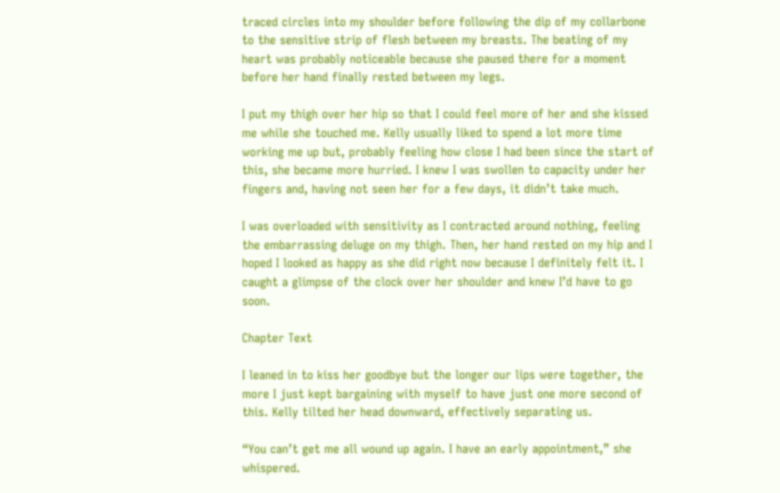traced circles into my shoulder before following the dip of my collarbone to the sensitive strip of flesh between my breasts. The beating of my heart was probably noticeable because she paused there for a moment before her hand finally rested between my legs.

I put my thigh over her hip so that I could feel more of her and she kissed me while she touched me. Kelly usually liked to spend a lot more time working me up but, probably feeling how close I had been since the start of this, she became more hurried. I knew I was swollen to capacity under her fingers and, having not seen her for a few days, it didn’t take much.

I was overloaded with sensitivity as I contracted around nothing, feeling the embarrassing deluge on my thigh. Then, her hand rested on my hip and I hoped I looked as happy as she did right now because I definitely felt it. I caught a glimpse of the clock over her shoulder and knew I’d have to go soon.

Chapter Text

I leaned in to kiss her goodbye but the longer our lips were together, the more I just kept bargaining with myself to have just one more second of this. Kelly tilted her head downward, effectively separating us.

“You can’t get me all wound up again. I have an early appointment,” she whispered.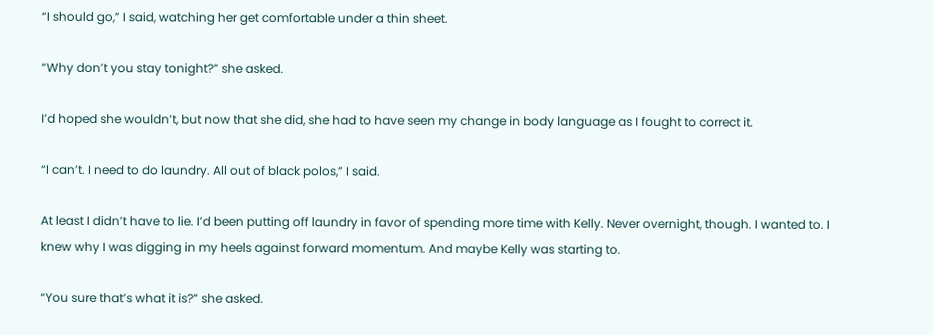“I should go,” I said, watching her get comfortable under a thin sheet.

“Why don’t you stay tonight?” she asked.

I’d hoped she wouldn’t, but now that she did, she had to have seen my change in body language as I fought to correct it.

“I can’t. I need to do laundry. All out of black polos,” I said.

At least I didn’t have to lie. I’d been putting off laundry in favor of spending more time with Kelly. Never overnight, though. I wanted to. I knew why I was digging in my heels against forward momentum. And maybe Kelly was starting to.

“You sure that’s what it is?” she asked.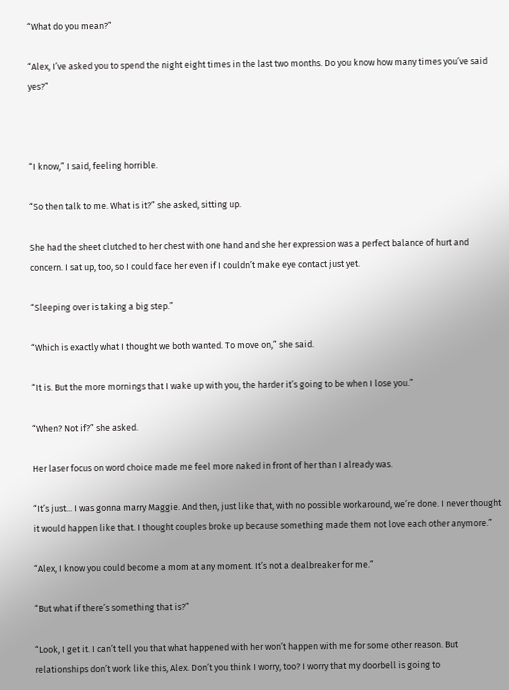“What do you mean?”

“Alex, I’ve asked you to spend the night eight times in the last two months. Do you know how many times you’ve said yes?”



“I know,” I said, feeling horrible.

“So then talk to me. What is it?” she asked, sitting up.

She had the sheet clutched to her chest with one hand and she her expression was a perfect balance of hurt and concern. I sat up, too, so I could face her even if I couldn’t make eye contact just yet.

“Sleeping over is taking a big step.”

“Which is exactly what I thought we both wanted. To move on,” she said.

“It is. But the more mornings that I wake up with you, the harder it’s going to be when I lose you.”

“When? Not if?” she asked.

Her laser focus on word choice made me feel more naked in front of her than I already was.

“It’s just... I was gonna marry Maggie. And then, just like that, with no possible workaround, we’re done. I never thought it would happen like that. I thought couples broke up because something made them not love each other anymore.”

“Alex, I know you could become a mom at any moment. It’s not a dealbreaker for me.”

“But what if there’s something that is?”

“Look, I get it. I can’t tell you that what happened with her won’t happen with me for some other reason. But relationships don’t work like this, Alex. Don’t you think I worry, too? I worry that my doorbell is going to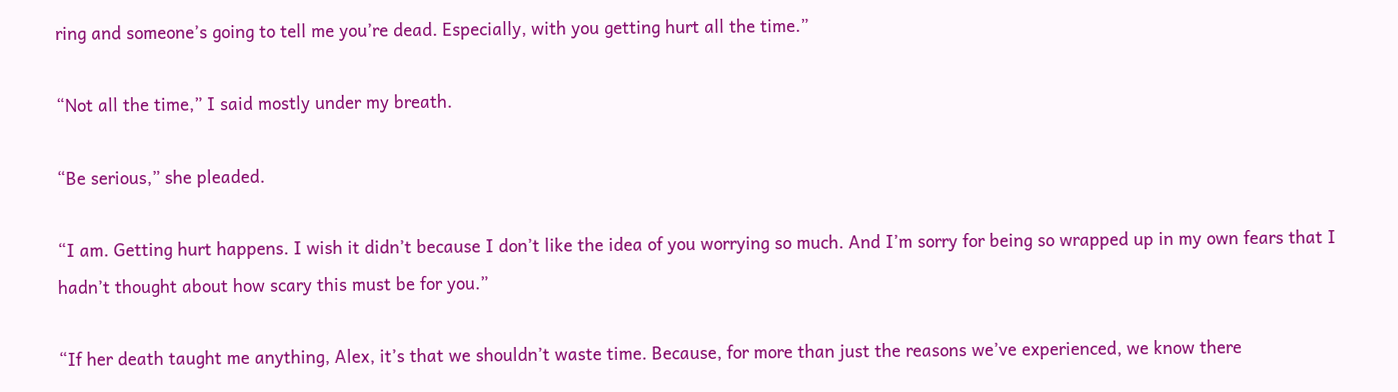ring and someone’s going to tell me you’re dead. Especially, with you getting hurt all the time.”

“Not all the time,” I said mostly under my breath.

“Be serious,” she pleaded.

“I am. Getting hurt happens. I wish it didn’t because I don’t like the idea of you worrying so much. And I’m sorry for being so wrapped up in my own fears that I hadn’t thought about how scary this must be for you.”

“If her death taught me anything, Alex, it’s that we shouldn’t waste time. Because, for more than just the reasons we’ve experienced, we know there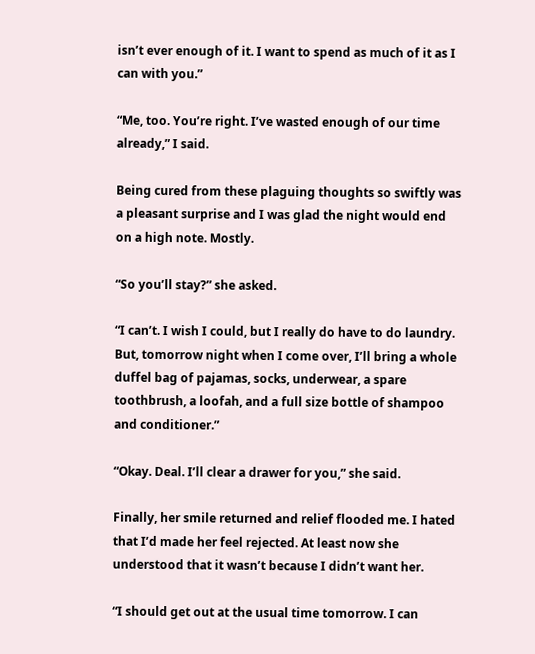isn’t ever enough of it. I want to spend as much of it as I can with you.”

“Me, too. You’re right. I’ve wasted enough of our time already,” I said.

Being cured from these plaguing thoughts so swiftly was a pleasant surprise and I was glad the night would end on a high note. Mostly.

“So you’ll stay?” she asked.

“I can’t. I wish I could, but I really do have to do laundry. But, tomorrow night when I come over, I’ll bring a whole duffel bag of pajamas, socks, underwear, a spare toothbrush, a loofah, and a full size bottle of shampoo and conditioner.”

“Okay. Deal. I’ll clear a drawer for you,” she said.

Finally, her smile returned and relief flooded me. I hated that I’d made her feel rejected. At least now she understood that it wasn’t because I didn’t want her.

“I should get out at the usual time tomorrow. I can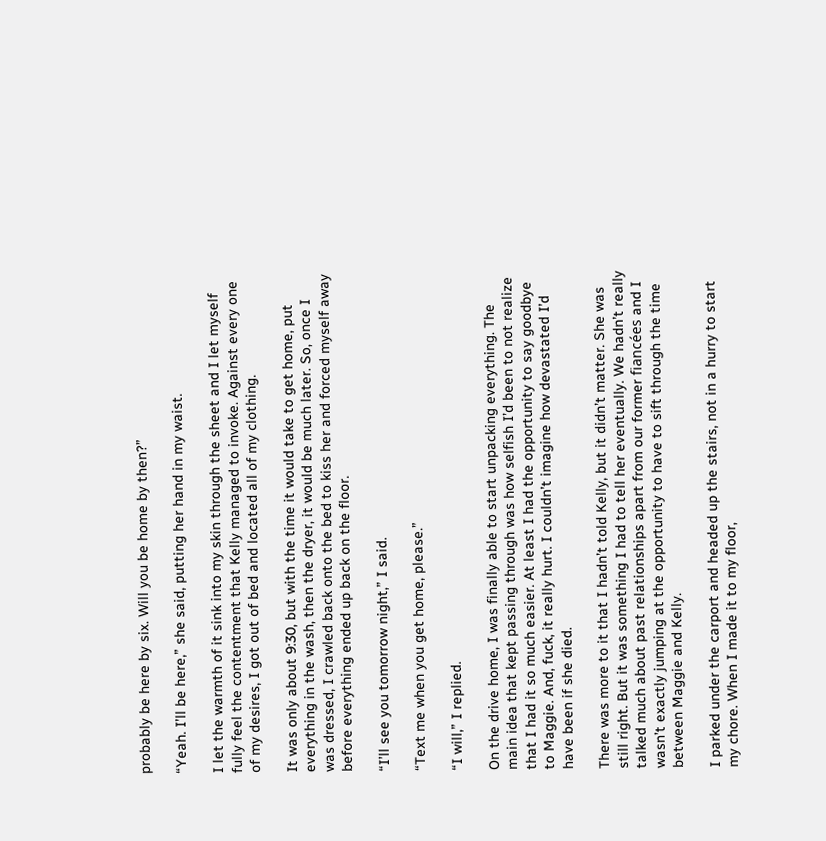probably be here by six. Will you be home by then?”

“Yeah. I’ll be here,” she said, putting her hand in my waist.

I let the warmth of it sink into my skin through the sheet and I let myself fully feel the contentment that Kelly managed to invoke. Against every one of my desires, I got out of bed and located all of my clothing.

It was only about 9:30, but with the time it would take to get home, put everything in the wash, then the dryer, it would be much later. So, once I was dressed, I crawled back onto the bed to kiss her and forced myself away before everything ended up back on the floor.

“I’ll see you tomorrow night,” I said.

“Text me when you get home, please.”

“I will,” I replied.

On the drive home, I was finally able to start unpacking everything. The main idea that kept passing through was how selfish I’d been to not realize that I had it so much easier. At least I had the opportunity to say goodbye to Maggie. And, fuck, it really hurt. I couldn’t imagine how devastated I’d have been if she died.

There was more to it that I hadn’t told Kelly, but it didn’t matter. She was still right. But it was something I had to tell her eventually. We hadn’t really talked much about past relationships apart from our former fiancées and I wasn’t exactly jumping at the opportunity to have to sift through the time between Maggie and Kelly.

I parked under the carport and headed up the stairs, not in a hurry to start my chore. When I made it to my floor,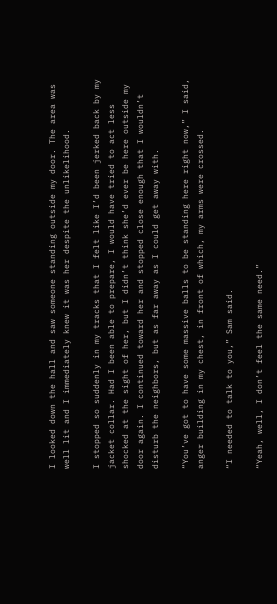I looked down the hall and saw someone standing outside my door. The area was well lit and I immediately knew it was her despite the unlikelihood.

I stopped so suddenly in my tracks that I felt like I’d been jerked back by my jacket collar. Had I been able to prepare, I would have tried to act less shocked at the sight of her, but I didn’t think she’d ever be here outside my door again. I continued toward her and stopped close enough that I wouldn’t disturb the neighbors, but as far away as I could get away with.

“You’ve got to have some massive balls to be standing here right now,” I said, anger building in my chest, in front of which, my arms were crossed.

“I needed to talk to you,” Sam said.

“Yeah, well, I don’t feel the same need.”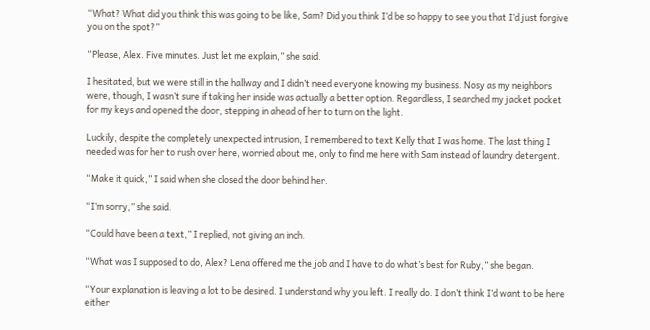“What? What did you think this was going to be like, Sam? Did you think I’d be so happy to see you that I’d just forgive you on the spot?”

“Please, Alex. Five minutes. Just let me explain,” she said.

I hesitated, but we were still in the hallway and I didn’t need everyone knowing my business. Nosy as my neighbors were, though, I wasn’t sure if taking her inside was actually a better option. Regardless, I searched my jacket pocket for my keys and opened the door, stepping in ahead of her to turn on the light.

Luckily, despite the completely unexpected intrusion, I remembered to text Kelly that I was home. The last thing I needed was for her to rush over here, worried about me, only to find me here with Sam instead of laundry detergent.

“Make it quick,” I said when she closed the door behind her.

“I’m sorry,” she said.

“Could have been a text,” I replied, not giving an inch.

“What was I supposed to do, Alex? Lena offered me the job and I have to do what’s best for Ruby,” she began.

“Your explanation is leaving a lot to be desired. I understand why you left. I really do. I don’t think I’d want to be here either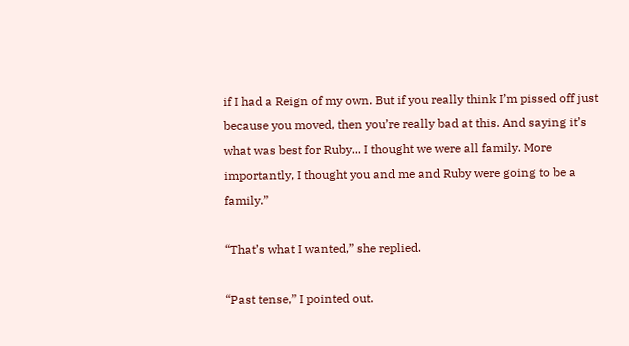if I had a Reign of my own. But if you really think I’m pissed off just because you moved, then you’re really bad at this. And saying it’s what was best for Ruby... I thought we were all family. More importantly, I thought you and me and Ruby were going to be a family.”

“That’s what I wanted,” she replied.

“Past tense,” I pointed out.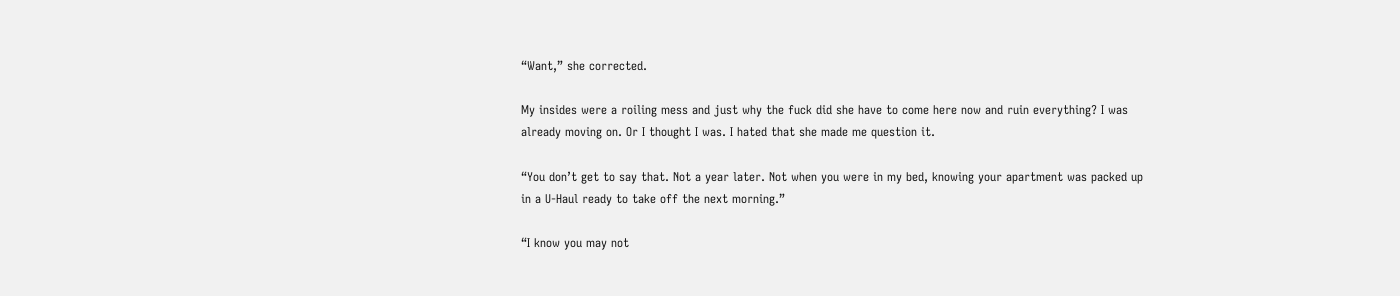“Want,” she corrected.

My insides were a roiling mess and just why the fuck did she have to come here now and ruin everything? I was already moving on. Or I thought I was. I hated that she made me question it.

“You don’t get to say that. Not a year later. Not when you were in my bed, knowing your apartment was packed up in a U-Haul ready to take off the next morning.”

“I know you may not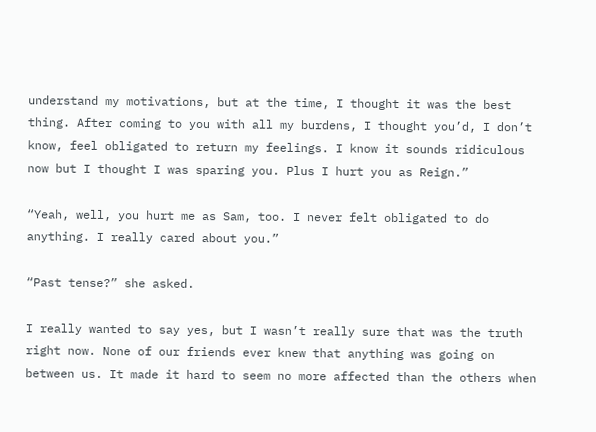understand my motivations, but at the time, I thought it was the best thing. After coming to you with all my burdens, I thought you’d, I don’t know, feel obligated to return my feelings. I know it sounds ridiculous now but I thought I was sparing you. Plus I hurt you as Reign.”

“Yeah, well, you hurt me as Sam, too. I never felt obligated to do anything. I really cared about you.”

“Past tense?” she asked.

I really wanted to say yes, but I wasn’t really sure that was the truth right now. None of our friends ever knew that anything was going on between us. It made it hard to seem no more affected than the others when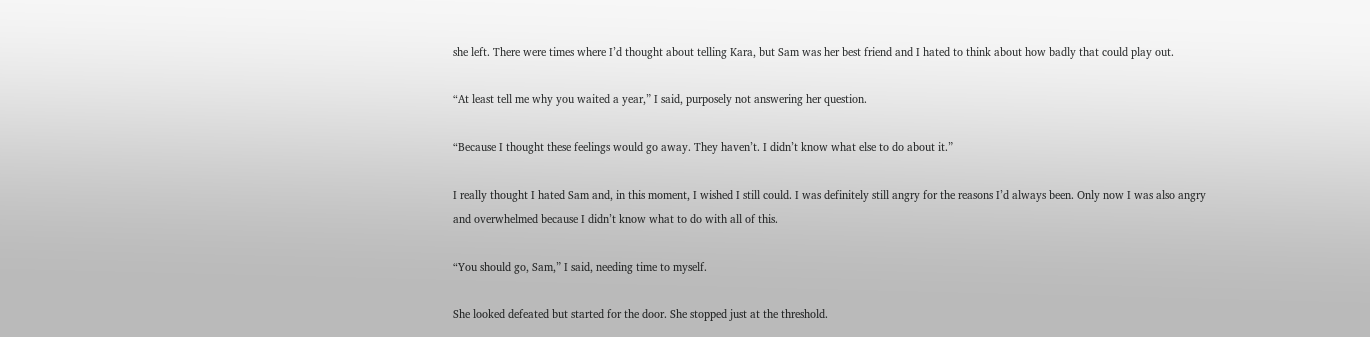she left. There were times where I’d thought about telling Kara, but Sam was her best friend and I hated to think about how badly that could play out.

“At least tell me why you waited a year,” I said, purposely not answering her question.

“Because I thought these feelings would go away. They haven’t. I didn’t know what else to do about it.”

I really thought I hated Sam and, in this moment, I wished I still could. I was definitely still angry for the reasons I’d always been. Only now I was also angry and overwhelmed because I didn’t know what to do with all of this.

“You should go, Sam,” I said, needing time to myself.

She looked defeated but started for the door. She stopped just at the threshold.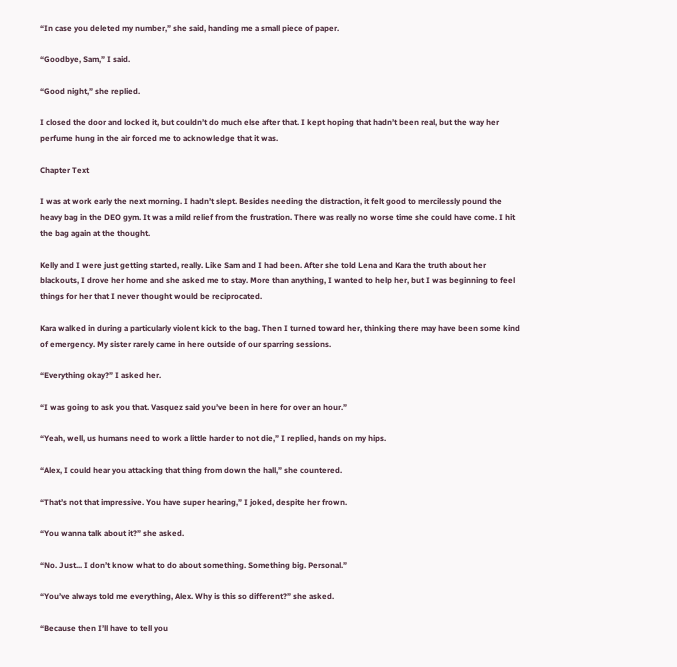“In case you deleted my number,” she said, handing me a small piece of paper.

“Goodbye, Sam,” I said.

“Good night,” she replied.

I closed the door and locked it, but couldn’t do much else after that. I kept hoping that hadn’t been real, but the way her perfume hung in the air forced me to acknowledge that it was.

Chapter Text

I was at work early the next morning. I hadn’t slept. Besides needing the distraction, it felt good to mercilessly pound the heavy bag in the DEO gym. It was a mild relief from the frustration. There was really no worse time she could have come. I hit the bag again at the thought.

Kelly and I were just getting started, really. Like Sam and I had been. After she told Lena and Kara the truth about her blackouts, I drove her home and she asked me to stay. More than anything, I wanted to help her, but I was beginning to feel things for her that I never thought would be reciprocated.

Kara walked in during a particularly violent kick to the bag. Then I turned toward her, thinking there may have been some kind of emergency. My sister rarely came in here outside of our sparring sessions.

“Everything okay?” I asked her.

“I was going to ask you that. Vasquez said you’ve been in here for over an hour.”

“Yeah, well, us humans need to work a little harder to not die,” I replied, hands on my hips.

“Alex, I could hear you attacking that thing from down the hall,” she countered.

“That’s not that impressive. You have super hearing,” I joked, despite her frown.

“You wanna talk about it?” she asked.

“No. Just... I don’t know what to do about something. Something big. Personal.”

“You’ve always told me everything, Alex. Why is this so different?” she asked.

“Because then I’ll have to tell you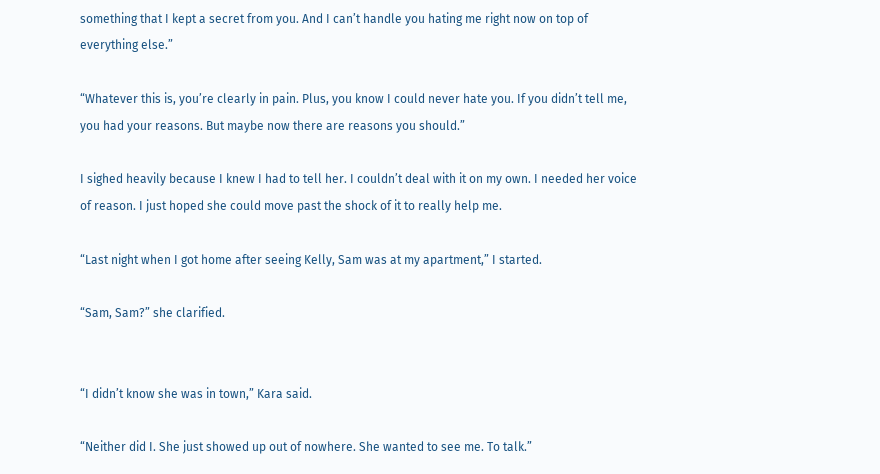something that I kept a secret from you. And I can’t handle you hating me right now on top of everything else.”

“Whatever this is, you’re clearly in pain. Plus, you know I could never hate you. If you didn’t tell me, you had your reasons. But maybe now there are reasons you should.”

I sighed heavily because I knew I had to tell her. I couldn’t deal with it on my own. I needed her voice of reason. I just hoped she could move past the shock of it to really help me.

“Last night when I got home after seeing Kelly, Sam was at my apartment,” I started.

“Sam, Sam?” she clarified.


“I didn’t know she was in town,” Kara said.

“Neither did I. She just showed up out of nowhere. She wanted to see me. To talk.”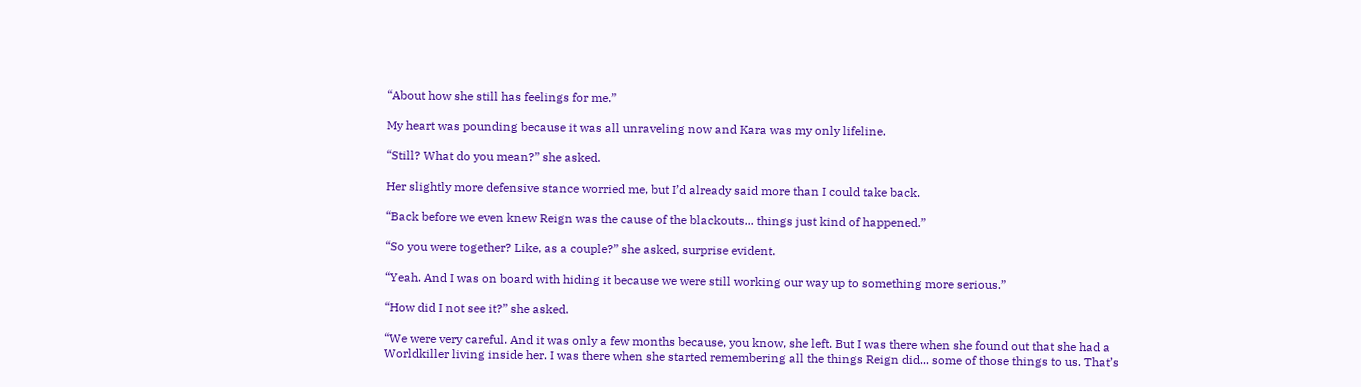“About how she still has feelings for me.”

My heart was pounding because it was all unraveling now and Kara was my only lifeline.

“Still? What do you mean?” she asked.

Her slightly more defensive stance worried me, but I’d already said more than I could take back.

“Back before we even knew Reign was the cause of the blackouts... things just kind of happened.”

“So you were together? Like, as a couple?” she asked, surprise evident.

“Yeah. And I was on board with hiding it because we were still working our way up to something more serious.”

“How did I not see it?” she asked.

“We were very careful. And it was only a few months because, you know, she left. But I was there when she found out that she had a Worldkiller living inside her. I was there when she started remembering all the things Reign did... some of those things to us. That’s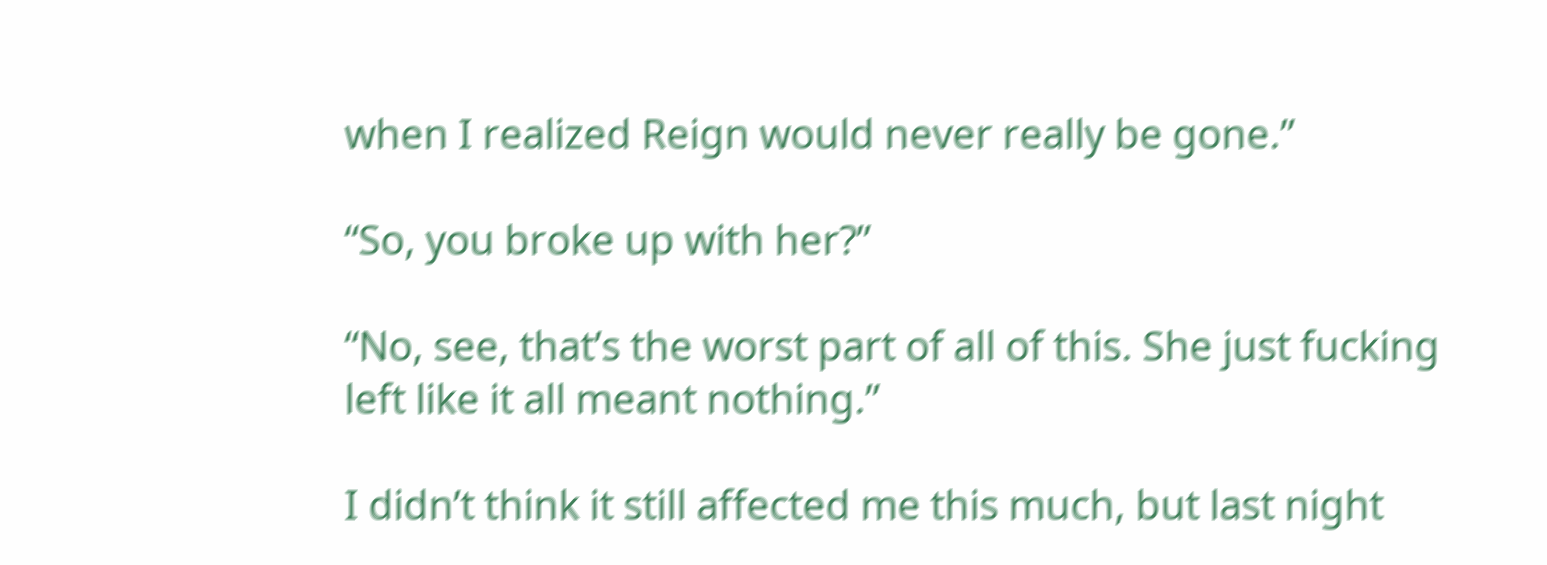when I realized Reign would never really be gone.”

“So, you broke up with her?”

“No, see, that’s the worst part of all of this. She just fucking left like it all meant nothing.”

I didn’t think it still affected me this much, but last night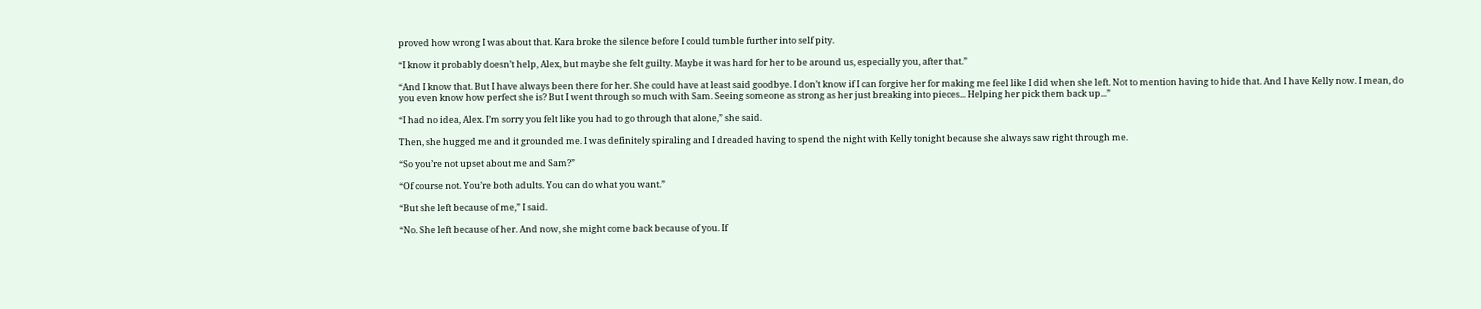proved how wrong I was about that. Kara broke the silence before I could tumble further into self pity.

“I know it probably doesn’t help, Alex, but maybe she felt guilty. Maybe it was hard for her to be around us, especially you, after that.”

“And I know that. But I have always been there for her. She could have at least said goodbye. I don’t know if I can forgive her for making me feel like I did when she left. Not to mention having to hide that. And I have Kelly now. I mean, do you even know how perfect she is? But I went through so much with Sam. Seeing someone as strong as her just breaking into pieces... Helping her pick them back up...”

“I had no idea, Alex. I’m sorry you felt like you had to go through that alone,” she said.

Then, she hugged me and it grounded me. I was definitely spiraling and I dreaded having to spend the night with Kelly tonight because she always saw right through me.

“So you’re not upset about me and Sam?”

“Of course not. You’re both adults. You can do what you want.”

“But she left because of me,” I said.

“No. She left because of her. And now, she might come back because of you. If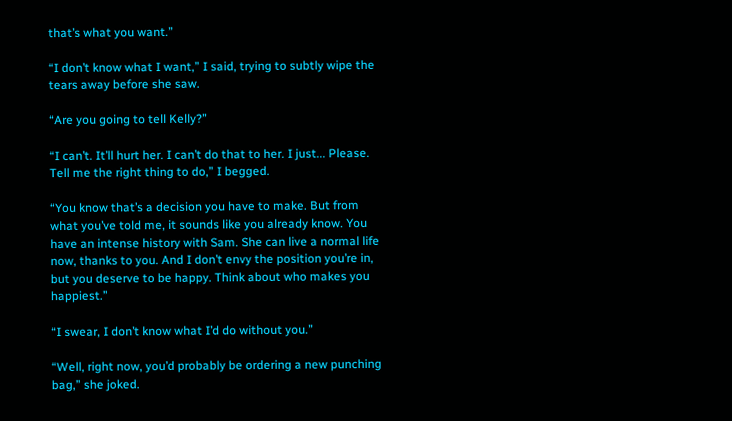that’s what you want.”

“I don’t know what I want,” I said, trying to subtly wipe the tears away before she saw.

“Are you going to tell Kelly?”

“I can’t. It’ll hurt her. I can’t do that to her. I just... Please. Tell me the right thing to do,” I begged.

“You know that’s a decision you have to make. But from what you’ve told me, it sounds like you already know. You have an intense history with Sam. She can live a normal life now, thanks to you. And I don’t envy the position you’re in, but you deserve to be happy. Think about who makes you happiest.”

“I swear, I don’t know what I’d do without you.”

“Well, right now, you’d probably be ordering a new punching bag,” she joked.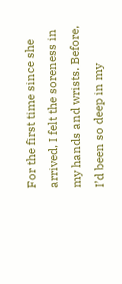For the first time since she arrived, I felt the soreness in my hands and wrists. Before, I’d been so deep in my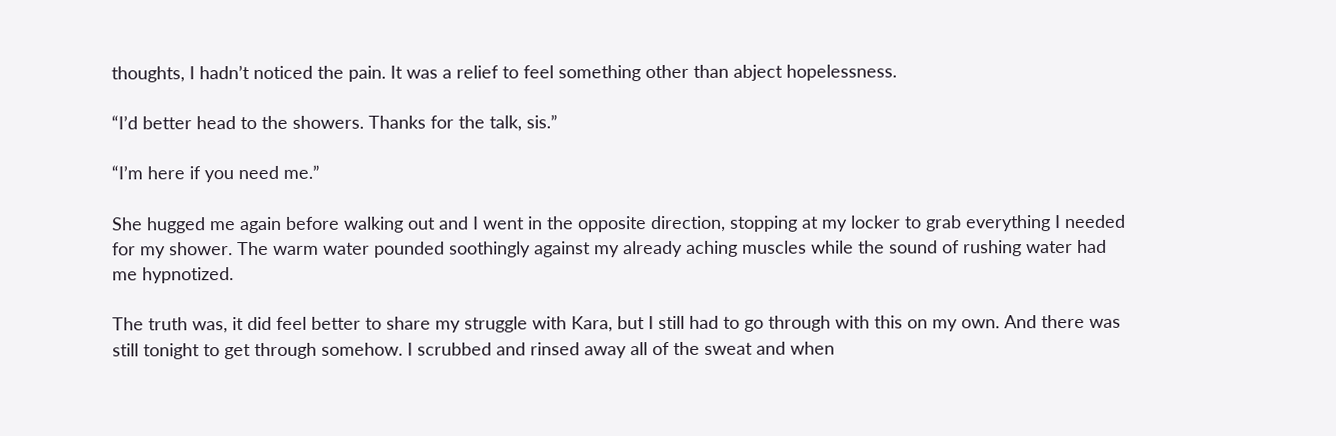thoughts, I hadn’t noticed the pain. It was a relief to feel something other than abject hopelessness.

“I’d better head to the showers. Thanks for the talk, sis.”

“I’m here if you need me.”

She hugged me again before walking out and I went in the opposite direction, stopping at my locker to grab everything I needed for my shower. The warm water pounded soothingly against my already aching muscles while the sound of rushing water had me hypnotized.

The truth was, it did feel better to share my struggle with Kara, but I still had to go through with this on my own. And there was still tonight to get through somehow. I scrubbed and rinsed away all of the sweat and when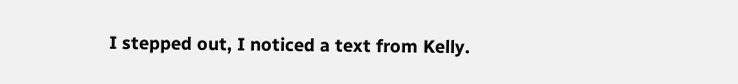I stepped out, I noticed a text from Kelly.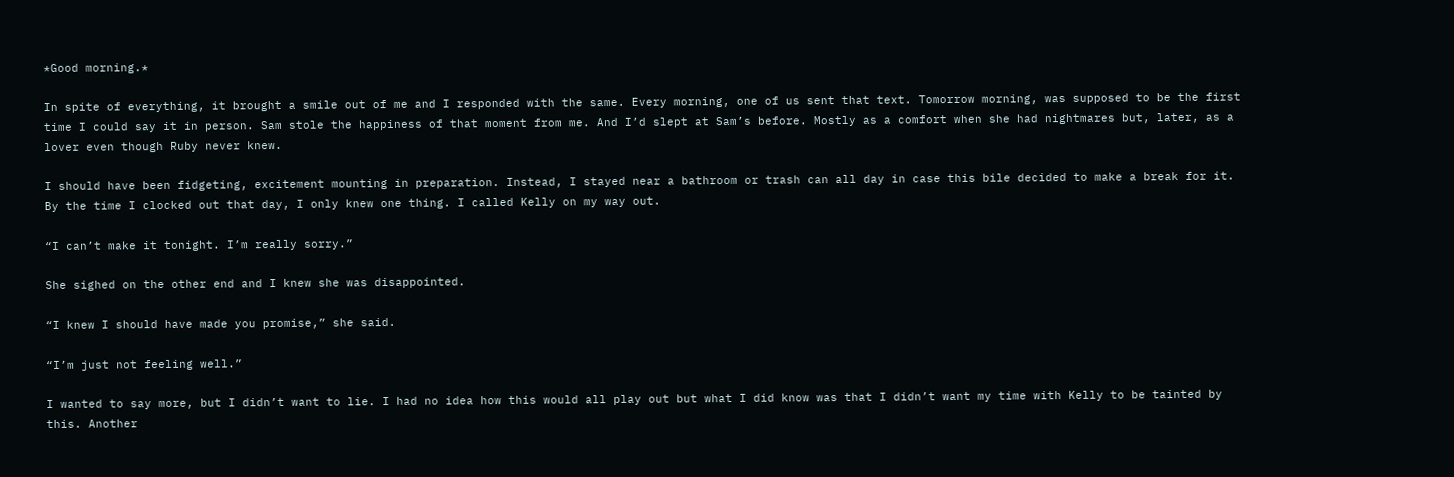*Good morning.*

In spite of everything, it brought a smile out of me and I responded with the same. Every morning, one of us sent that text. Tomorrow morning, was supposed to be the first time I could say it in person. Sam stole the happiness of that moment from me. And I’d slept at Sam’s before. Mostly as a comfort when she had nightmares but, later, as a lover even though Ruby never knew.

I should have been fidgeting, excitement mounting in preparation. Instead, I stayed near a bathroom or trash can all day in case this bile decided to make a break for it. By the time I clocked out that day, I only knew one thing. I called Kelly on my way out.

“I can’t make it tonight. I’m really sorry.”

She sighed on the other end and I knew she was disappointed.

“I knew I should have made you promise,” she said.

“I’m just not feeling well.”

I wanted to say more, but I didn’t want to lie. I had no idea how this would all play out but what I did know was that I didn’t want my time with Kelly to be tainted by this. Another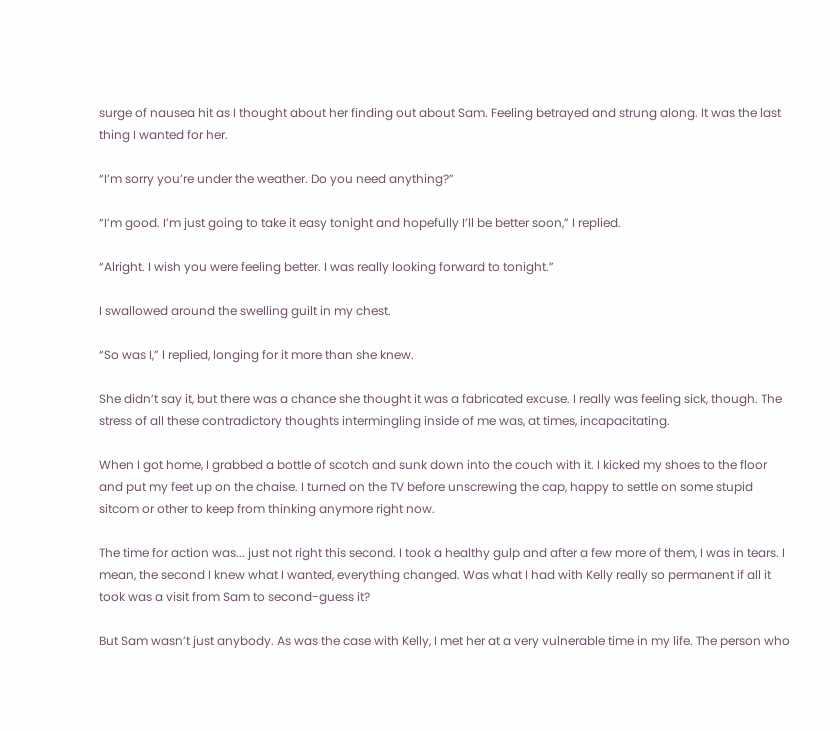surge of nausea hit as I thought about her finding out about Sam. Feeling betrayed and strung along. It was the last thing I wanted for her.

“I’m sorry you’re under the weather. Do you need anything?”

“I’m good. I’m just going to take it easy tonight and hopefully I’ll be better soon,” I replied.

“Alright. I wish you were feeling better. I was really looking forward to tonight.”

I swallowed around the swelling guilt in my chest.

“So was I,” I replied, longing for it more than she knew.

She didn’t say it, but there was a chance she thought it was a fabricated excuse. I really was feeling sick, though. The stress of all these contradictory thoughts intermingling inside of me was, at times, incapacitating.

When I got home, I grabbed a bottle of scotch and sunk down into the couch with it. I kicked my shoes to the floor and put my feet up on the chaise. I turned on the TV before unscrewing the cap, happy to settle on some stupid sitcom or other to keep from thinking anymore right now.

The time for action was... just not right this second. I took a healthy gulp and after a few more of them, I was in tears. I mean, the second I knew what I wanted, everything changed. Was what I had with Kelly really so permanent if all it took was a visit from Sam to second-guess it?

But Sam wasn’t just anybody. As was the case with Kelly, I met her at a very vulnerable time in my life. The person who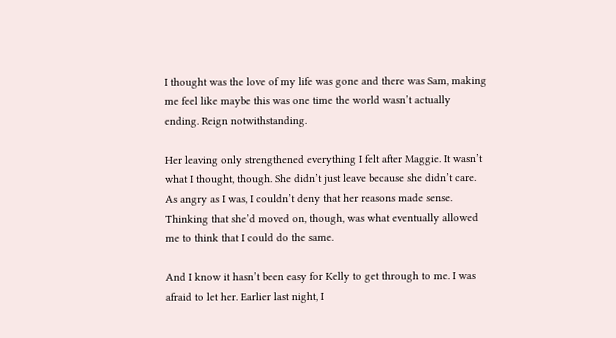I thought was the love of my life was gone and there was Sam, making me feel like maybe this was one time the world wasn’t actually ending. Reign notwithstanding.

Her leaving only strengthened everything I felt after Maggie. It wasn’t what I thought, though. She didn’t just leave because she didn’t care. As angry as I was, I couldn’t deny that her reasons made sense. Thinking that she’d moved on, though, was what eventually allowed me to think that I could do the same.

And I know it hasn’t been easy for Kelly to get through to me. I was afraid to let her. Earlier last night, I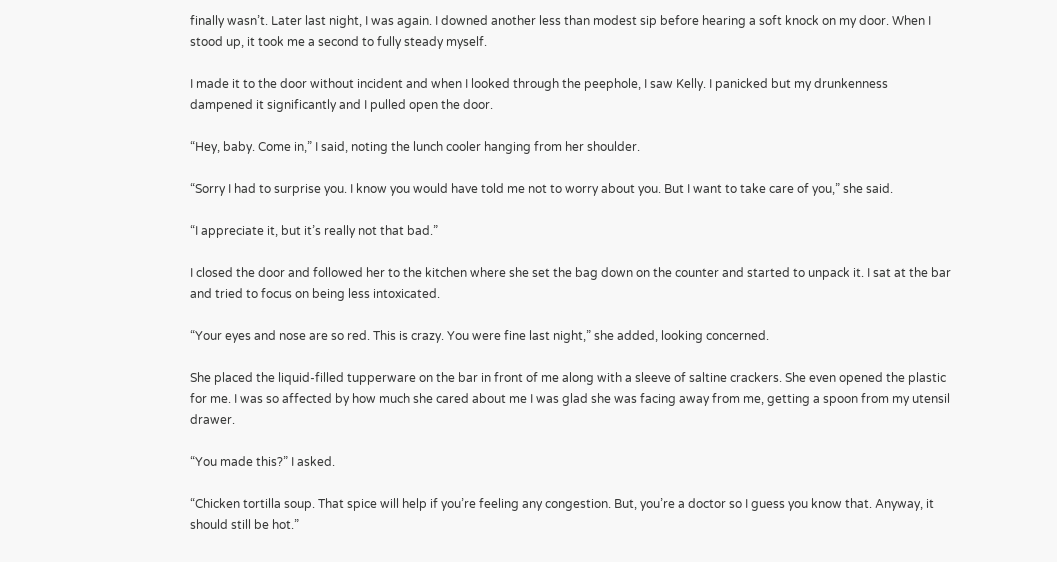finally wasn’t. Later last night, I was again. I downed another less than modest sip before hearing a soft knock on my door. When I stood up, it took me a second to fully steady myself.

I made it to the door without incident and when I looked through the peephole, I saw Kelly. I panicked but my drunkenness dampened it significantly and I pulled open the door.

“Hey, baby. Come in,” I said, noting the lunch cooler hanging from her shoulder.

“Sorry I had to surprise you. I know you would have told me not to worry about you. But I want to take care of you,” she said.

“I appreciate it, but it’s really not that bad.”

I closed the door and followed her to the kitchen where she set the bag down on the counter and started to unpack it. I sat at the bar and tried to focus on being less intoxicated.

“Your eyes and nose are so red. This is crazy. You were fine last night,” she added, looking concerned.

She placed the liquid-filled tupperware on the bar in front of me along with a sleeve of saltine crackers. She even opened the plastic for me. I was so affected by how much she cared about me I was glad she was facing away from me, getting a spoon from my utensil drawer.

“You made this?” I asked.

“Chicken tortilla soup. That spice will help if you’re feeling any congestion. But, you’re a doctor so I guess you know that. Anyway, it should still be hot.”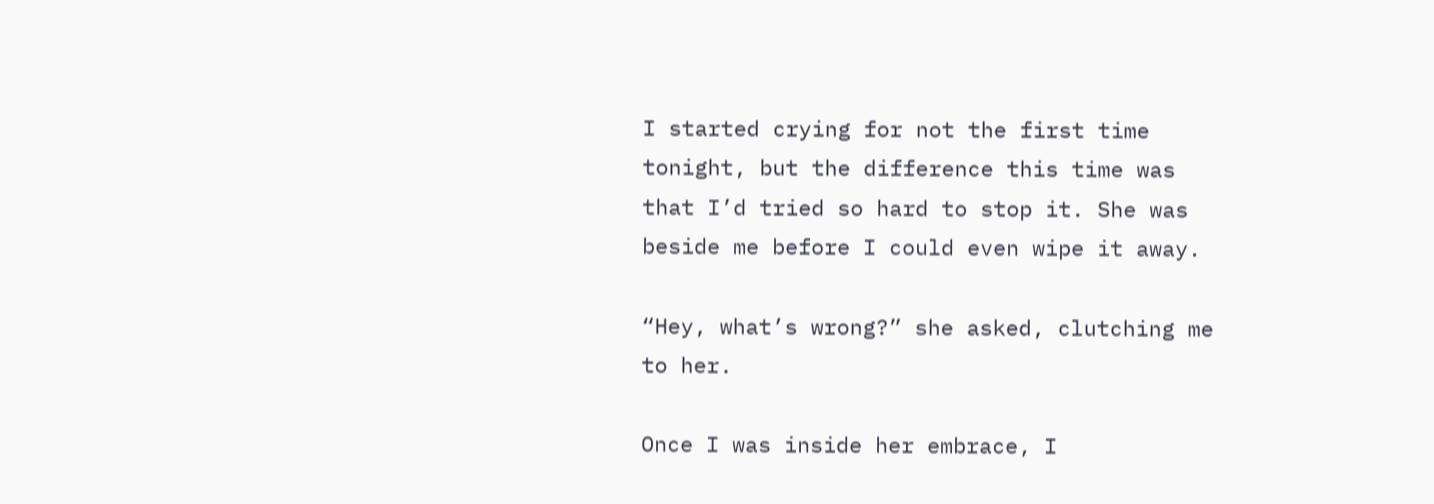I started crying for not the first time tonight, but the difference this time was that I’d tried so hard to stop it. She was beside me before I could even wipe it away.

“Hey, what’s wrong?” she asked, clutching me to her.

Once I was inside her embrace, I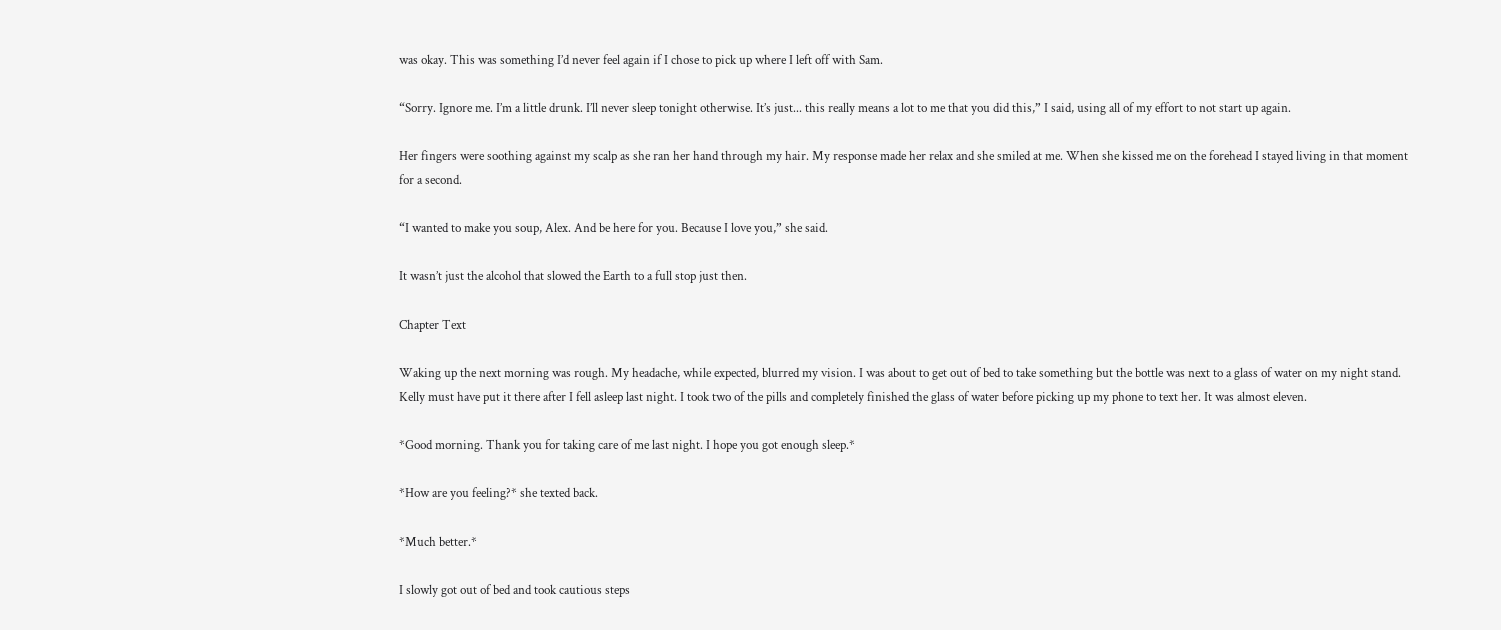was okay. This was something I’d never feel again if I chose to pick up where I left off with Sam.

“Sorry. Ignore me. I’m a little drunk. I’ll never sleep tonight otherwise. It’s just... this really means a lot to me that you did this,” I said, using all of my effort to not start up again.

Her fingers were soothing against my scalp as she ran her hand through my hair. My response made her relax and she smiled at me. When she kissed me on the forehead I stayed living in that moment for a second.

“I wanted to make you soup, Alex. And be here for you. Because I love you,” she said.

It wasn’t just the alcohol that slowed the Earth to a full stop just then.

Chapter Text

Waking up the next morning was rough. My headache, while expected, blurred my vision. I was about to get out of bed to take something but the bottle was next to a glass of water on my night stand. Kelly must have put it there after I fell asleep last night. I took two of the pills and completely finished the glass of water before picking up my phone to text her. It was almost eleven.

*Good morning. Thank you for taking care of me last night. I hope you got enough sleep.*

*How are you feeling?* she texted back.

*Much better.*

I slowly got out of bed and took cautious steps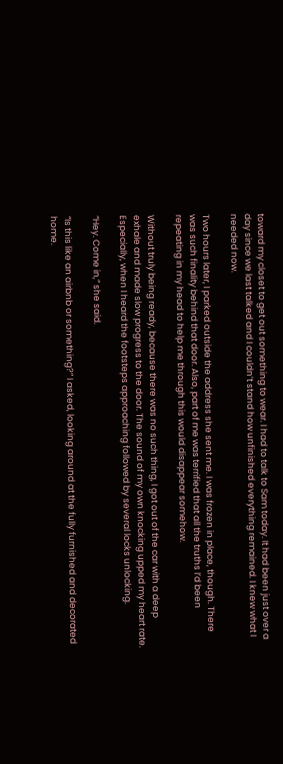toward my closet to get out something to wear. I had to talk to Sam today. It had been just over a day since we last talked and I couldn’t stand how unfinished everything remained. I knew what I needed now.

Two hours later, I parked outside the address she sent me. I was frozen in place, though. There was such finality behind that door. Also, part of me was terrified that all the truths I’d been repeating in my head to help me through this would disappear somehow.

Without truly being ready, because there was no such thing, I got out of the car with a deep exhale and made slow progress to the door. The sound of my own knocking upped my heart rate. Especially, when I heard the footsteps approaching followed by several locks unlocking.

“Hey. Come in,” she said.

“Is this like an airbnb or something?” I asked, looking around at the fully furnished and decorated home.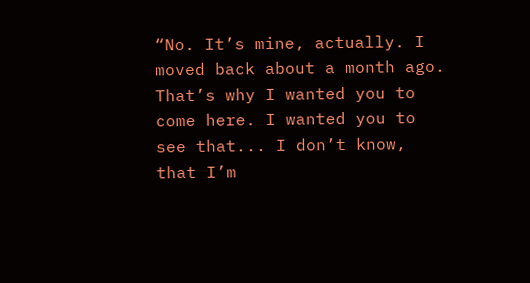“No. It’s mine, actually. I moved back about a month ago. That’s why I wanted you to come here. I wanted you to see that... I don’t know, that I’m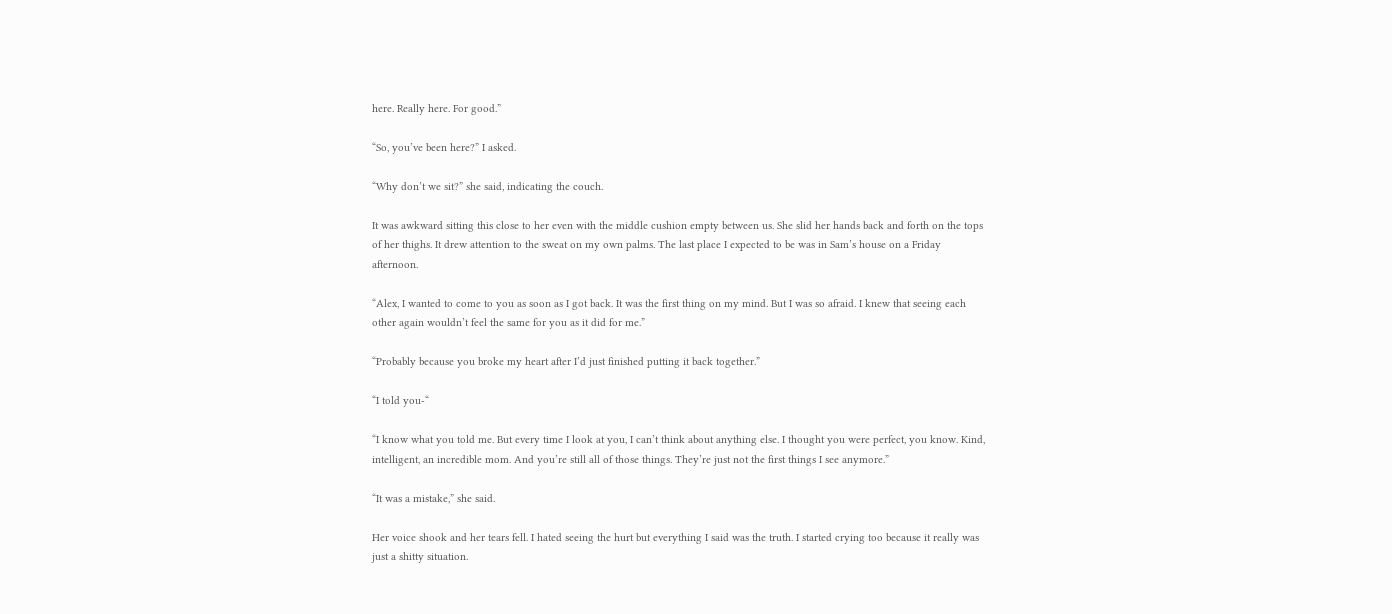here. Really here. For good.”

“So, you’ve been here?” I asked.

“Why don’t we sit?” she said, indicating the couch.

It was awkward sitting this close to her even with the middle cushion empty between us. She slid her hands back and forth on the tops of her thighs. It drew attention to the sweat on my own palms. The last place I expected to be was in Sam’s house on a Friday afternoon.

“Alex, I wanted to come to you as soon as I got back. It was the first thing on my mind. But I was so afraid. I knew that seeing each other again wouldn’t feel the same for you as it did for me.”

“Probably because you broke my heart after I’d just finished putting it back together.”

“I told you-“

“I know what you told me. But every time I look at you, I can’t think about anything else. I thought you were perfect, you know. Kind, intelligent, an incredible mom. And you’re still all of those things. They’re just not the first things I see anymore.”

“It was a mistake,” she said.

Her voice shook and her tears fell. I hated seeing the hurt but everything I said was the truth. I started crying too because it really was just a shitty situation.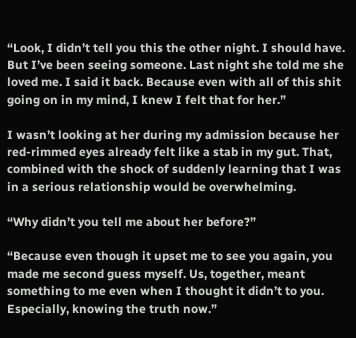“Look, I didn’t tell you this the other night. I should have. But I’ve been seeing someone. Last night she told me she loved me. I said it back. Because even with all of this shit going on in my mind, I knew I felt that for her.”

I wasn’t looking at her during my admission because her red-rimmed eyes already felt like a stab in my gut. That, combined with the shock of suddenly learning that I was in a serious relationship would be overwhelming.

“Why didn’t you tell me about her before?”

“Because even though it upset me to see you again, you made me second guess myself. Us, together, meant something to me even when I thought it didn’t to you. Especially, knowing the truth now.”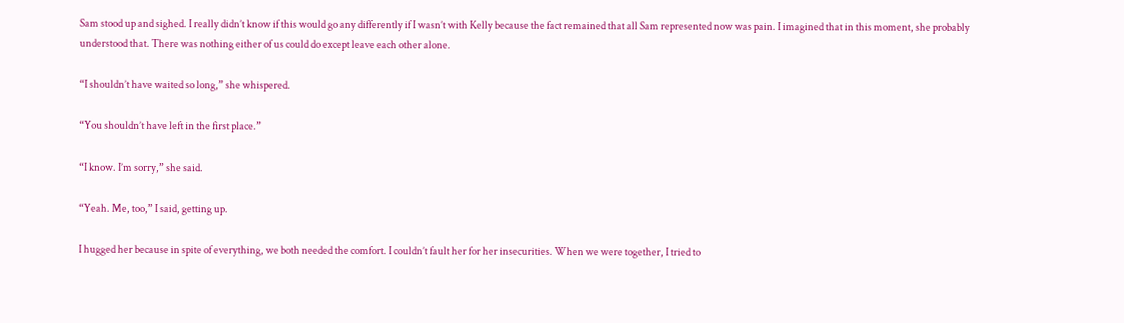Sam stood up and sighed. I really didn’t know if this would go any differently if I wasn’t with Kelly because the fact remained that all Sam represented now was pain. I imagined that in this moment, she probably understood that. There was nothing either of us could do except leave each other alone.

“I shouldn’t have waited so long,” she whispered.

“You shouldn’t have left in the first place.”

“I know. I’m sorry,” she said.

“Yeah. Me, too,” I said, getting up.

I hugged her because in spite of everything, we both needed the comfort. I couldn’t fault her for her insecurities. When we were together, I tried to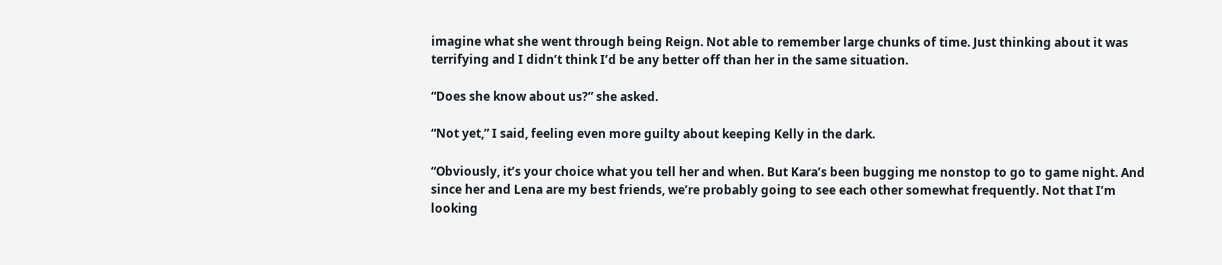imagine what she went through being Reign. Not able to remember large chunks of time. Just thinking about it was terrifying and I didn’t think I’d be any better off than her in the same situation.

“Does she know about us?” she asked.

“Not yet,” I said, feeling even more guilty about keeping Kelly in the dark.

“Obviously, it’s your choice what you tell her and when. But Kara’s been bugging me nonstop to go to game night. And since her and Lena are my best friends, we’re probably going to see each other somewhat frequently. Not that I’m looking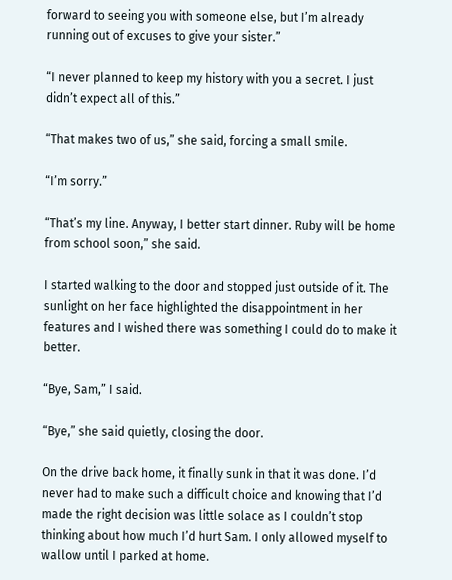forward to seeing you with someone else, but I’m already running out of excuses to give your sister.”

“I never planned to keep my history with you a secret. I just didn’t expect all of this.”

“That makes two of us,” she said, forcing a small smile.

“I’m sorry.”

“That’s my line. Anyway, I better start dinner. Ruby will be home from school soon,” she said.

I started walking to the door and stopped just outside of it. The sunlight on her face highlighted the disappointment in her features and I wished there was something I could do to make it better.

“Bye, Sam,” I said.

“Bye,” she said quietly, closing the door.

On the drive back home, it finally sunk in that it was done. I’d never had to make such a difficult choice and knowing that I’d made the right decision was little solace as I couldn’t stop thinking about how much I’d hurt Sam. I only allowed myself to wallow until I parked at home.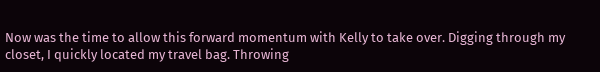Now was the time to allow this forward momentum with Kelly to take over. Digging through my closet, I quickly located my travel bag. Throwing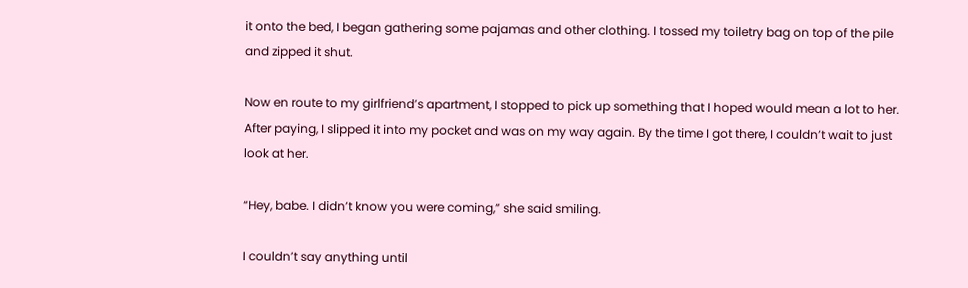it onto the bed, I began gathering some pajamas and other clothing. I tossed my toiletry bag on top of the pile and zipped it shut.

Now en route to my girlfriend’s apartment, I stopped to pick up something that I hoped would mean a lot to her. After paying, I slipped it into my pocket and was on my way again. By the time I got there, I couldn’t wait to just look at her.

“Hey, babe. I didn’t know you were coming,” she said smiling.

I couldn’t say anything until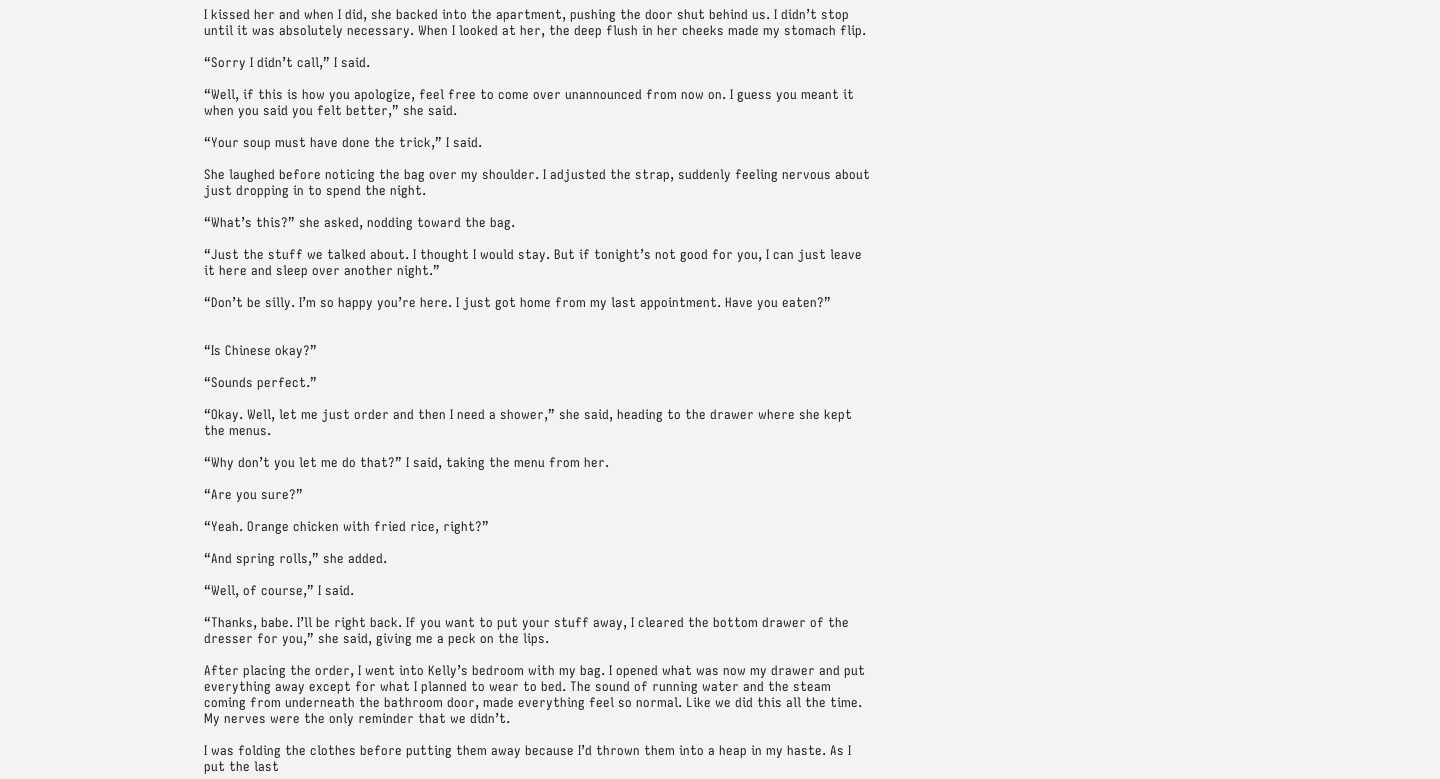I kissed her and when I did, she backed into the apartment, pushing the door shut behind us. I didn’t stop until it was absolutely necessary. When I looked at her, the deep flush in her cheeks made my stomach flip.

“Sorry I didn’t call,” I said.

“Well, if this is how you apologize, feel free to come over unannounced from now on. I guess you meant it when you said you felt better,” she said.

“Your soup must have done the trick,” I said.

She laughed before noticing the bag over my shoulder. I adjusted the strap, suddenly feeling nervous about just dropping in to spend the night.

“What’s this?” she asked, nodding toward the bag.

“Just the stuff we talked about. I thought I would stay. But if tonight’s not good for you, I can just leave it here and sleep over another night.”

“Don’t be silly. I’m so happy you’re here. I just got home from my last appointment. Have you eaten?”


“Is Chinese okay?”

“Sounds perfect.”

“Okay. Well, let me just order and then I need a shower,” she said, heading to the drawer where she kept the menus.

“Why don’t you let me do that?” I said, taking the menu from her.

“Are you sure?”

“Yeah. Orange chicken with fried rice, right?”

“And spring rolls,” she added.

“Well, of course,” I said.

“Thanks, babe. I’ll be right back. If you want to put your stuff away, I cleared the bottom drawer of the dresser for you,” she said, giving me a peck on the lips.

After placing the order, I went into Kelly’s bedroom with my bag. I opened what was now my drawer and put everything away except for what I planned to wear to bed. The sound of running water and the steam coming from underneath the bathroom door, made everything feel so normal. Like we did this all the time. My nerves were the only reminder that we didn’t.

I was folding the clothes before putting them away because I’d thrown them into a heap in my haste. As I put the last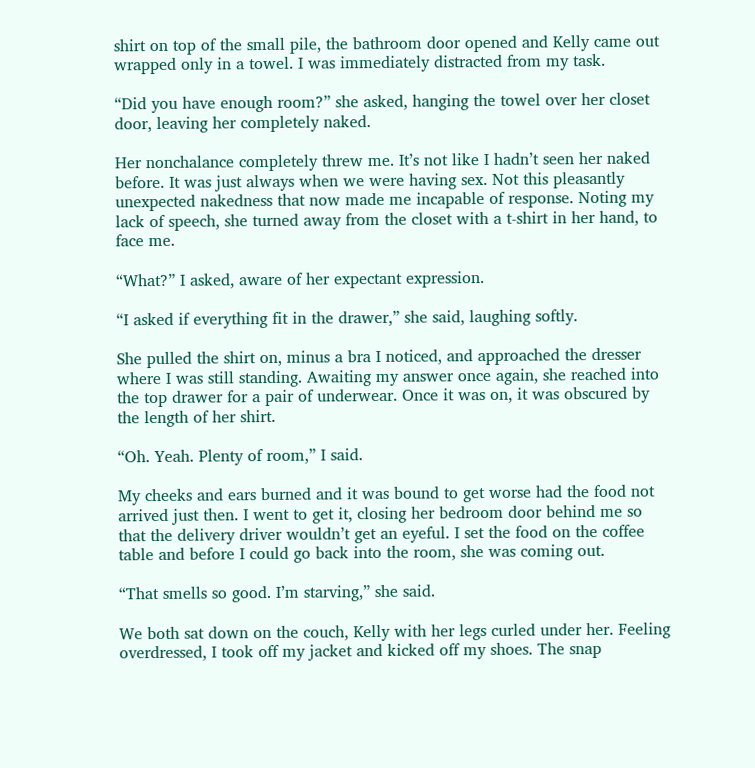shirt on top of the small pile, the bathroom door opened and Kelly came out wrapped only in a towel. I was immediately distracted from my task.

“Did you have enough room?” she asked, hanging the towel over her closet door, leaving her completely naked.

Her nonchalance completely threw me. It’s not like I hadn’t seen her naked before. It was just always when we were having sex. Not this pleasantly unexpected nakedness that now made me incapable of response. Noting my lack of speech, she turned away from the closet with a t-shirt in her hand, to face me.

“What?” I asked, aware of her expectant expression.

“I asked if everything fit in the drawer,” she said, laughing softly.

She pulled the shirt on, minus a bra I noticed, and approached the dresser where I was still standing. Awaiting my answer once again, she reached into the top drawer for a pair of underwear. Once it was on, it was obscured by the length of her shirt.

“Oh. Yeah. Plenty of room,” I said.

My cheeks and ears burned and it was bound to get worse had the food not arrived just then. I went to get it, closing her bedroom door behind me so that the delivery driver wouldn’t get an eyeful. I set the food on the coffee table and before I could go back into the room, she was coming out.

“That smells so good. I’m starving,” she said.

We both sat down on the couch, Kelly with her legs curled under her. Feeling overdressed, I took off my jacket and kicked off my shoes. The snap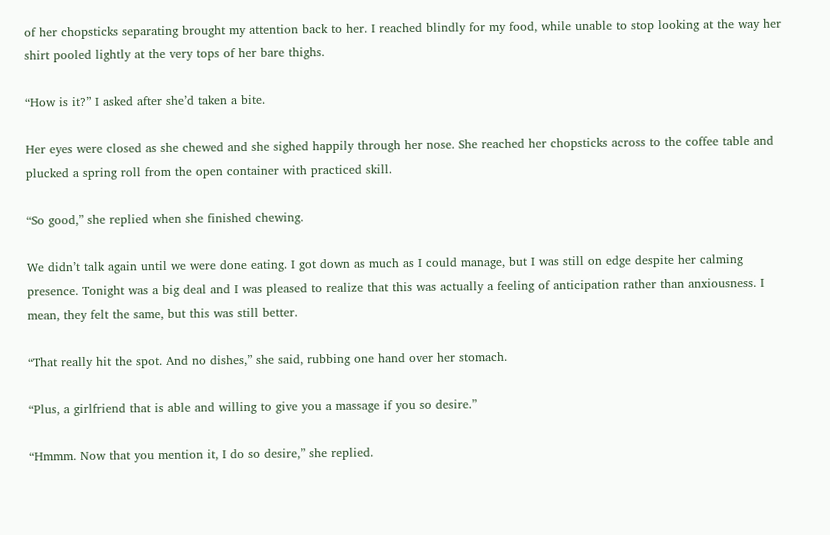of her chopsticks separating brought my attention back to her. I reached blindly for my food, while unable to stop looking at the way her shirt pooled lightly at the very tops of her bare thighs.

“How is it?” I asked after she’d taken a bite.

Her eyes were closed as she chewed and she sighed happily through her nose. She reached her chopsticks across to the coffee table and plucked a spring roll from the open container with practiced skill.

“So good,” she replied when she finished chewing.

We didn’t talk again until we were done eating. I got down as much as I could manage, but I was still on edge despite her calming presence. Tonight was a big deal and I was pleased to realize that this was actually a feeling of anticipation rather than anxiousness. I mean, they felt the same, but this was still better.

“That really hit the spot. And no dishes,” she said, rubbing one hand over her stomach.

“Plus, a girlfriend that is able and willing to give you a massage if you so desire.”

“Hmmm. Now that you mention it, I do so desire,” she replied.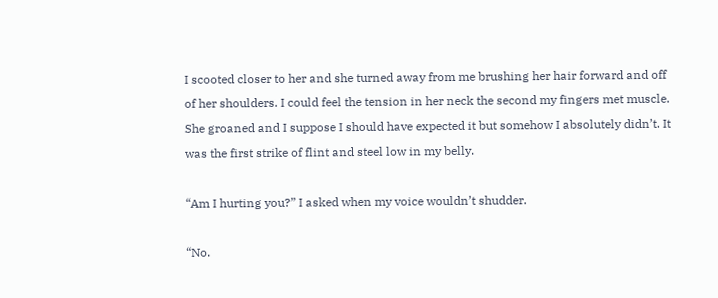I scooted closer to her and she turned away from me brushing her hair forward and off of her shoulders. I could feel the tension in her neck the second my fingers met muscle. She groaned and I suppose I should have expected it but somehow I absolutely didn’t. It was the first strike of flint and steel low in my belly.

“Am I hurting you?” I asked when my voice wouldn’t shudder.

“No.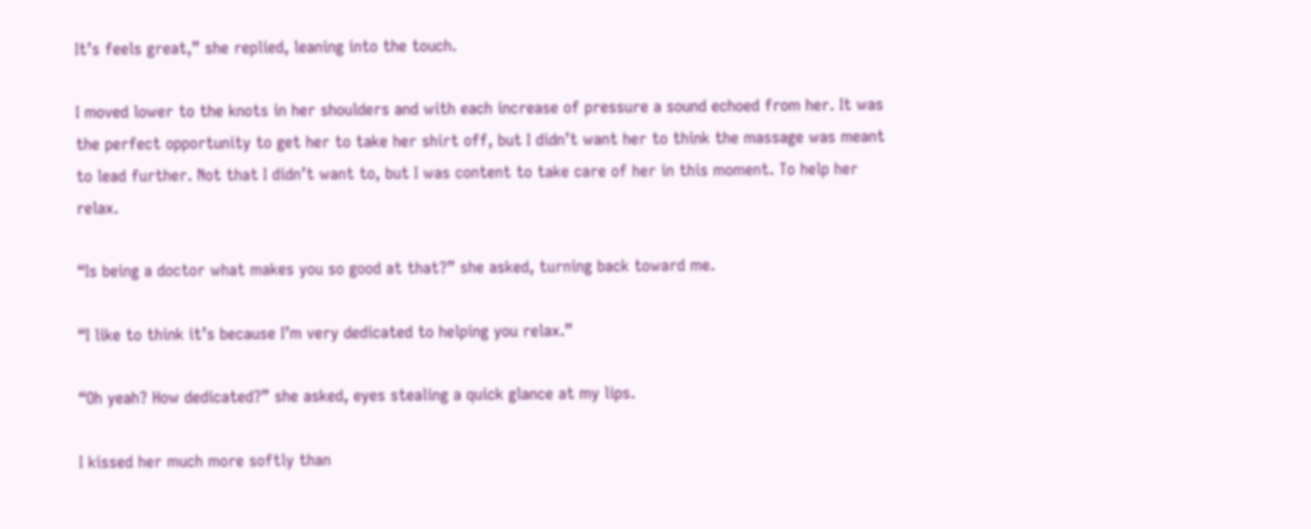It’s feels great,” she replied, leaning into the touch.

I moved lower to the knots in her shoulders and with each increase of pressure a sound echoed from her. It was the perfect opportunity to get her to take her shirt off, but I didn’t want her to think the massage was meant to lead further. Not that I didn’t want to, but I was content to take care of her in this moment. To help her relax.

“Is being a doctor what makes you so good at that?” she asked, turning back toward me.

“I like to think it’s because I’m very dedicated to helping you relax.”

“Oh yeah? How dedicated?” she asked, eyes stealing a quick glance at my lips.

I kissed her much more softly than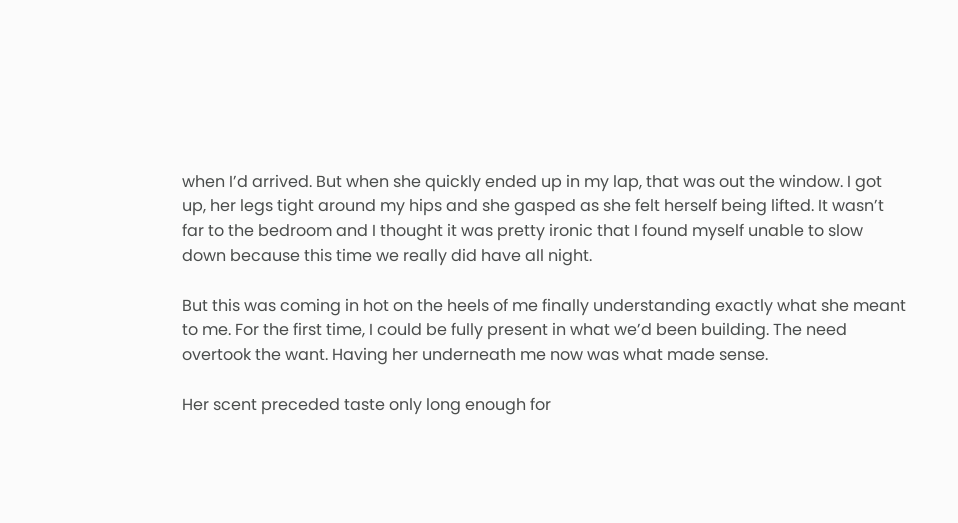when I’d arrived. But when she quickly ended up in my lap, that was out the window. I got up, her legs tight around my hips and she gasped as she felt herself being lifted. It wasn’t far to the bedroom and I thought it was pretty ironic that I found myself unable to slow down because this time we really did have all night.

But this was coming in hot on the heels of me finally understanding exactly what she meant to me. For the first time, I could be fully present in what we’d been building. The need overtook the want. Having her underneath me now was what made sense.

Her scent preceded taste only long enough for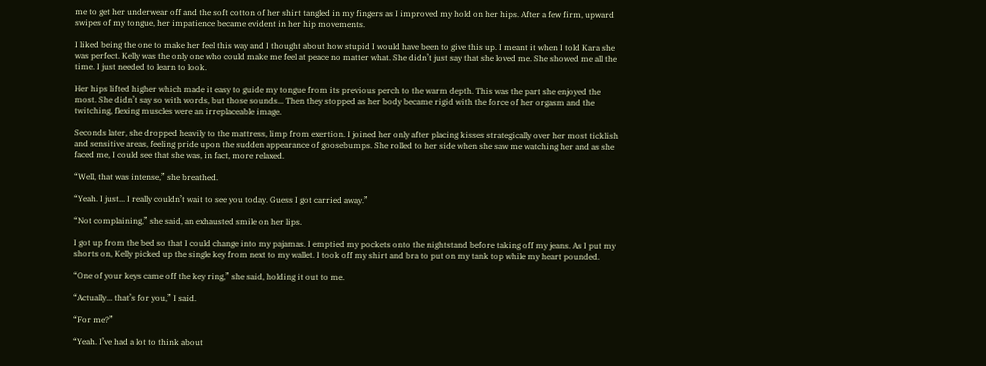me to get her underwear off and the soft cotton of her shirt tangled in my fingers as I improved my hold on her hips. After a few firm, upward swipes of my tongue, her impatience became evident in her hip movements.

I liked being the one to make her feel this way and I thought about how stupid I would have been to give this up. I meant it when I told Kara she was perfect. Kelly was the only one who could make me feel at peace no matter what. She didn’t just say that she loved me. She showed me all the time. I just needed to learn to look.

Her hips lifted higher which made it easy to guide my tongue from its previous perch to the warm depth. This was the part she enjoyed the most. She didn’t say so with words, but those sounds... Then they stopped as her body became rigid with the force of her orgasm and the twitching, flexing muscles were an irreplaceable image.

Seconds later, she dropped heavily to the mattress, limp from exertion. I joined her only after placing kisses strategically over her most ticklish and sensitive areas, feeling pride upon the sudden appearance of goosebumps. She rolled to her side when she saw me watching her and as she faced me, I could see that she was, in fact, more relaxed.

“Well, that was intense,” she breathed.

“Yeah. I just... I really couldn’t wait to see you today. Guess I got carried away.”

“Not complaining,” she said, an exhausted smile on her lips.

I got up from the bed so that I could change into my pajamas. I emptied my pockets onto the nightstand before taking off my jeans. As I put my shorts on, Kelly picked up the single key from next to my wallet. I took off my shirt and bra to put on my tank top while my heart pounded.

“One of your keys came off the key ring,” she said, holding it out to me.

“Actually... that’s for you,” I said.

“For me?”

“Yeah. I’ve had a lot to think about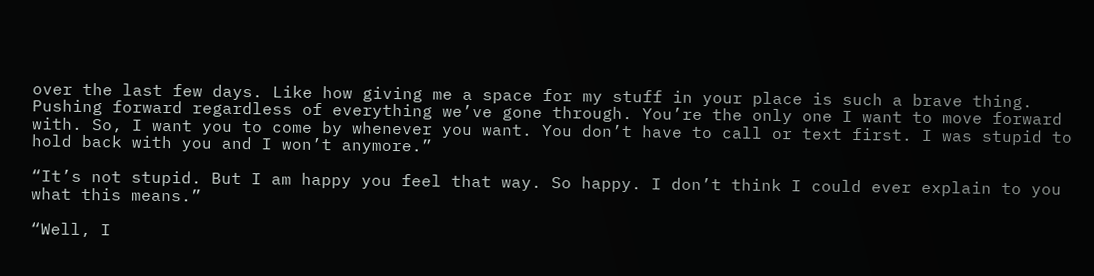over the last few days. Like how giving me a space for my stuff in your place is such a brave thing. Pushing forward regardless of everything we’ve gone through. You’re the only one I want to move forward with. So, I want you to come by whenever you want. You don’t have to call or text first. I was stupid to hold back with you and I won’t anymore.”

“It’s not stupid. But I am happy you feel that way. So happy. I don’t think I could ever explain to you what this means.”

“Well, I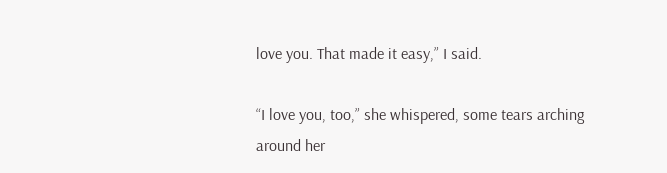love you. That made it easy,” I said.

“I love you, too,” she whispered, some tears arching around her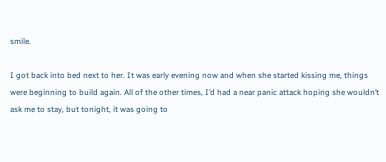smile.

I got back into bed next to her. It was early evening now and when she started kissing me, things were beginning to build again. All of the other times, I’d had a near panic attack hoping she wouldn’t ask me to stay, but tonight, it was going to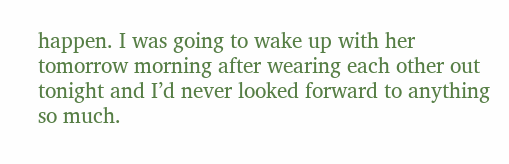happen. I was going to wake up with her tomorrow morning after wearing each other out tonight and I’d never looked forward to anything so much.